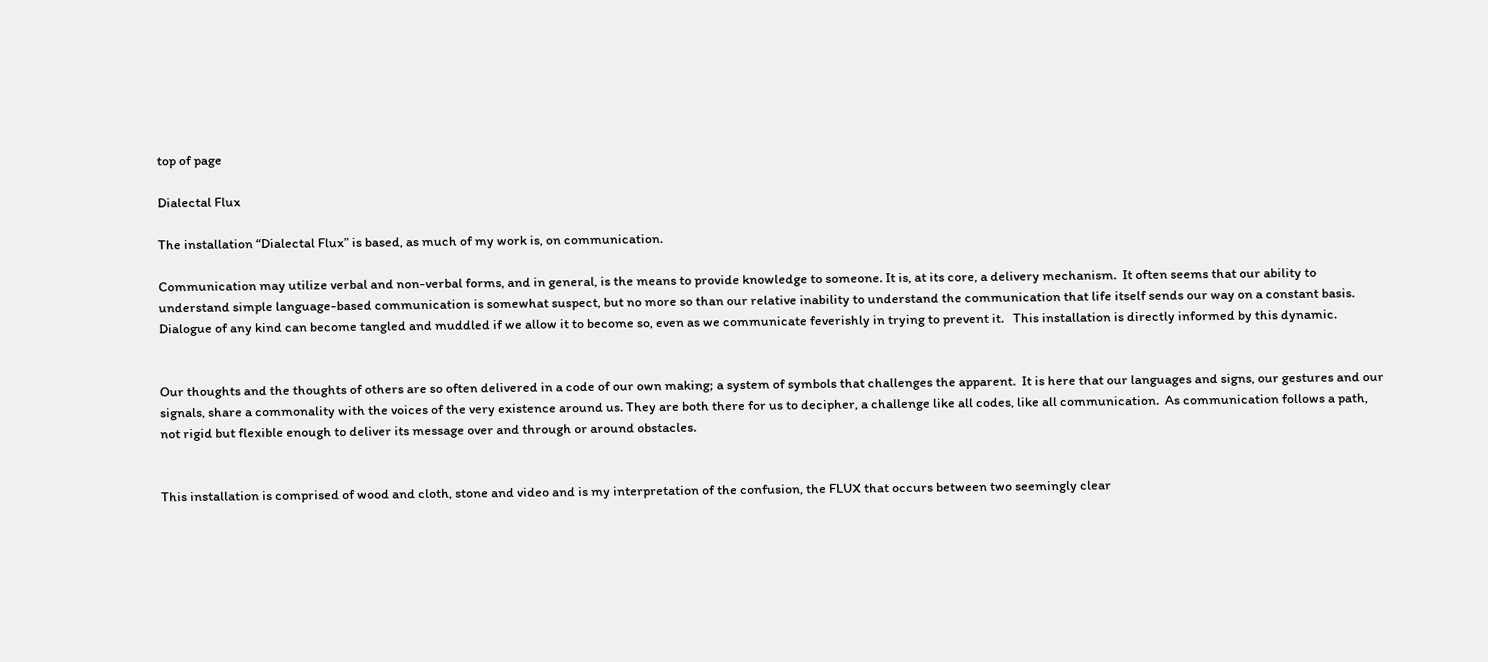top of page

Dialectal Flux

The installation “Dialectal Flux” is based, as much of my work is, on communication.

Communication may utilize verbal and non-verbal forms, and in general, is the means to provide knowledge to someone. It is, at its core, a delivery mechanism.  It often seems that our ability to understand simple language-based communication is somewhat suspect, but no more so than our relative inability to understand the communication that life itself sends our way on a constant basis. Dialogue of any kind can become tangled and muddled if we allow it to become so, even as we communicate feverishly in trying to prevent it.   This installation is directly informed by this dynamic.


Our thoughts and the thoughts of others are so often delivered in a code of our own making; a system of symbols that challenges the apparent.  It is here that our languages and signs, our gestures and our signals, share a commonality with the voices of the very existence around us. They are both there for us to decipher, a challenge like all codes, like all communication.  As communication follows a path, not rigid but flexible enough to deliver its message over and through or around obstacles.


This installation is comprised of wood and cloth, stone and video and is my interpretation of the confusion, the FLUX that occurs between two seemingly clear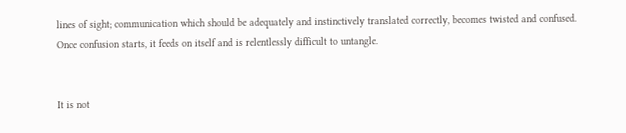lines of sight; communication which should be adequately and instinctively translated correctly, becomes twisted and confused.  Once confusion starts, it feeds on itself and is relentlessly difficult to untangle.


It is not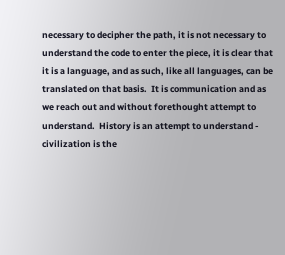necessary to decipher the path, it is not necessary to understand the code to enter the piece, it is clear that it is a language, and as such, like all languages, can be translated on that basis.  It is communication and as we reach out and without forethought attempt to understand.  History is an attempt to understand - civilization is the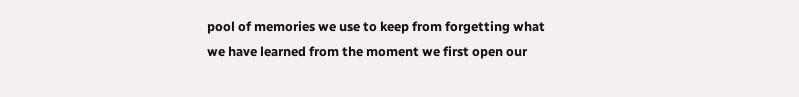pool of memories we use to keep from forgetting what we have learned from the moment we first open our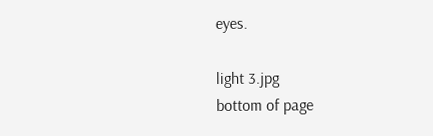eyes.

light 3.jpg
bottom of page